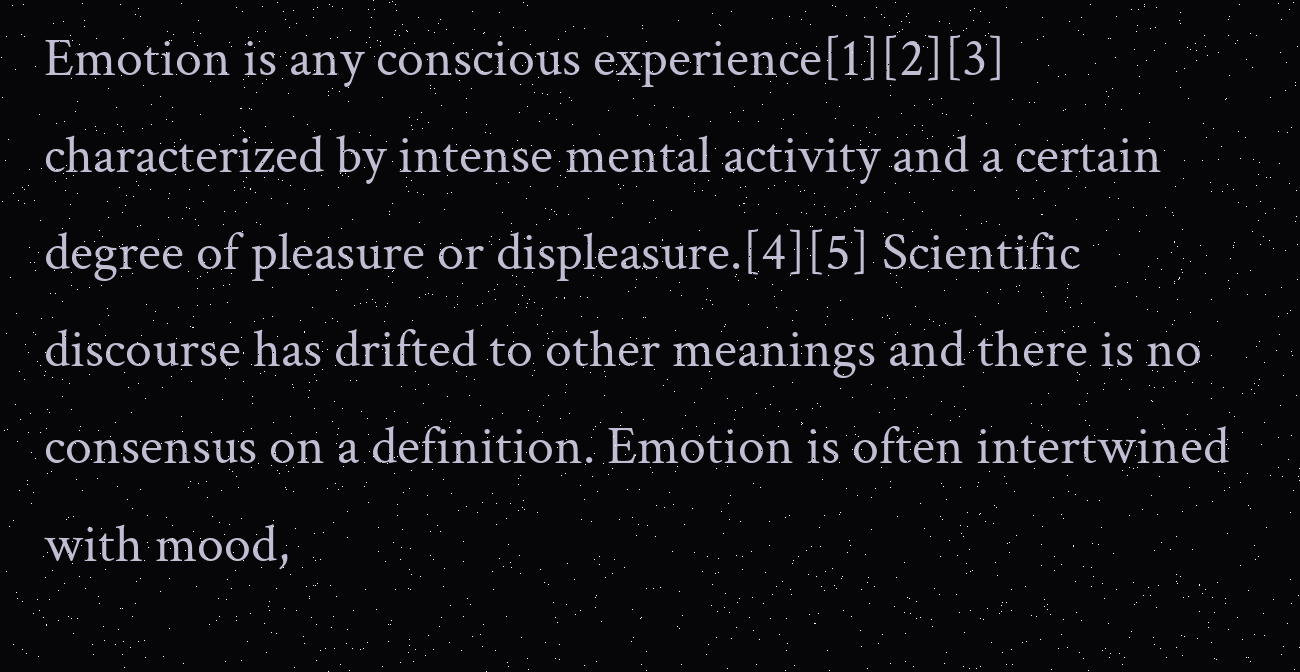Emotion is any conscious experience[1][2][3] characterized by intense mental activity and a certain degree of pleasure or displeasure.[4][5] Scientific discourse has drifted to other meanings and there is no consensus on a definition. Emotion is often intertwined with mood,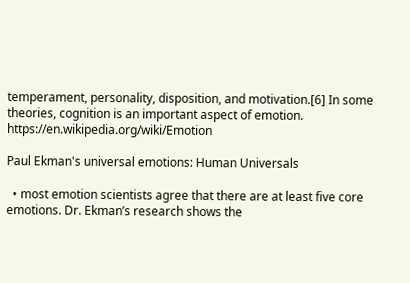temperament, personality, disposition, and motivation.[6] In some theories, cognition is an important aspect of emotion. https://en.wikipedia.org/wiki/Emotion

Paul Ekman's universal emotions: Human Universals

  • most emotion scientists agree that there are at least five core emotions. Dr. Ekman’s research shows the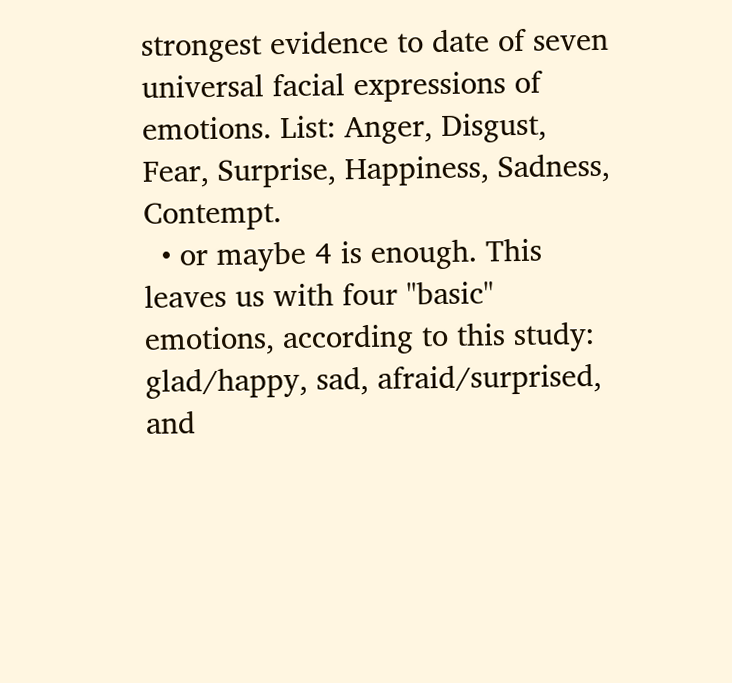strongest evidence to date of seven universal facial expressions of emotions. List: Anger, Disgust, Fear, Surprise, Happiness, Sadness, Contempt.
  • or maybe 4 is enough. This leaves us with four "basic" emotions, according to this study: glad/happy, sad, afraid/surprised, and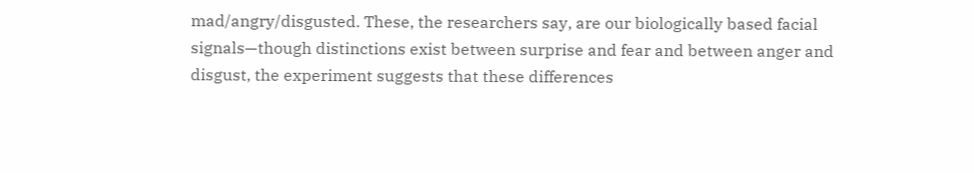mad/angry/disgusted. These, the researchers say, are our biologically based facial signals—though distinctions exist between surprise and fear and between anger and disgust, the experiment suggests that these differences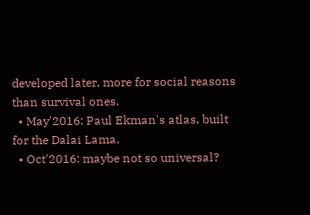developed later, more for social reasons than survival ones.
  • May'2016: Paul Ekman's atlas, built for the Dalai Lama.
  • Oct'2016: maybe not so universal?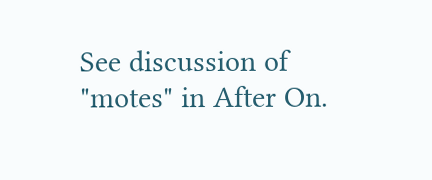See discussion of "motes" in After On.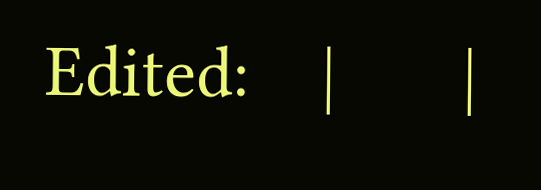Edited:    |       |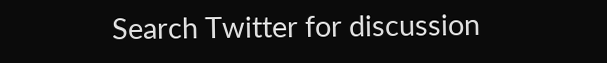Search Twitter for discussion